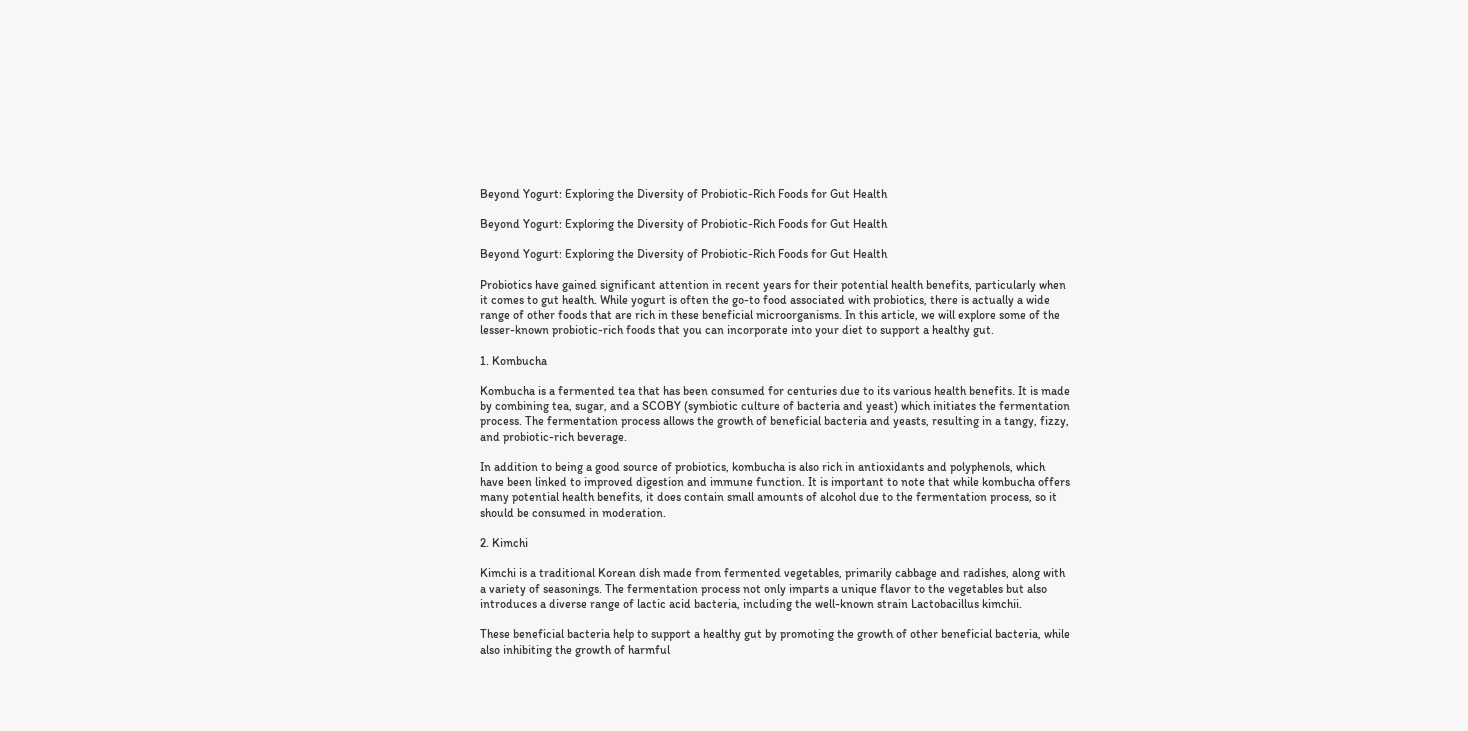Beyond Yogurt: Exploring the Diversity of Probiotic-Rich Foods for Gut Health

Beyond Yogurt: Exploring the Diversity of Probiotic-Rich Foods for Gut Health

Beyond Yogurt: Exploring the Diversity of Probiotic-Rich Foods for Gut Health

Probiotics have gained significant attention in recent years for their potential health benefits, particularly when it comes to gut health. While yogurt is often the go-to food associated with probiotics, there is actually a wide range of other foods that are rich in these beneficial microorganisms. In this article, we will explore some of the lesser-known probiotic-rich foods that you can incorporate into your diet to support a healthy gut.

1. Kombucha

Kombucha is a fermented tea that has been consumed for centuries due to its various health benefits. It is made by combining tea, sugar, and a SCOBY (symbiotic culture of bacteria and yeast) which initiates the fermentation process. The fermentation process allows the growth of beneficial bacteria and yeasts, resulting in a tangy, fizzy, and probiotic-rich beverage.

In addition to being a good source of probiotics, kombucha is also rich in antioxidants and polyphenols, which have been linked to improved digestion and immune function. It is important to note that while kombucha offers many potential health benefits, it does contain small amounts of alcohol due to the fermentation process, so it should be consumed in moderation.

2. Kimchi

Kimchi is a traditional Korean dish made from fermented vegetables, primarily cabbage and radishes, along with a variety of seasonings. The fermentation process not only imparts a unique flavor to the vegetables but also introduces a diverse range of lactic acid bacteria, including the well-known strain Lactobacillus kimchii.

These beneficial bacteria help to support a healthy gut by promoting the growth of other beneficial bacteria, while also inhibiting the growth of harmful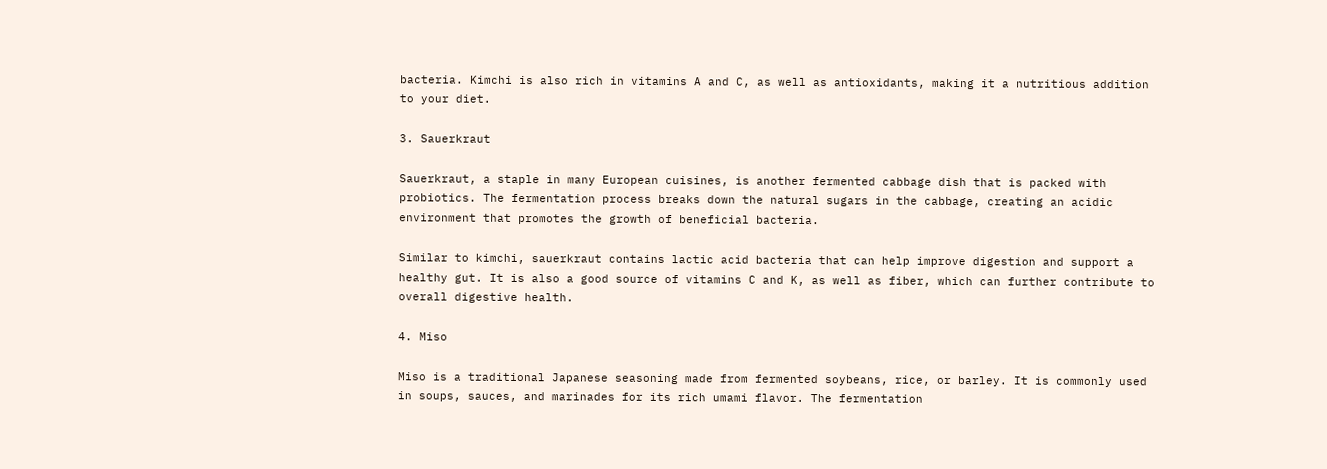bacteria. Kimchi is also rich in vitamins A and C, as well as antioxidants, making it a nutritious addition to your diet.

3. Sauerkraut

Sauerkraut, a staple in many European cuisines, is another fermented cabbage dish that is packed with probiotics. The fermentation process breaks down the natural sugars in the cabbage, creating an acidic environment that promotes the growth of beneficial bacteria.

Similar to kimchi, sauerkraut contains lactic acid bacteria that can help improve digestion and support a healthy gut. It is also a good source of vitamins C and K, as well as fiber, which can further contribute to overall digestive health.

4. Miso

Miso is a traditional Japanese seasoning made from fermented soybeans, rice, or barley. It is commonly used in soups, sauces, and marinades for its rich umami flavor. The fermentation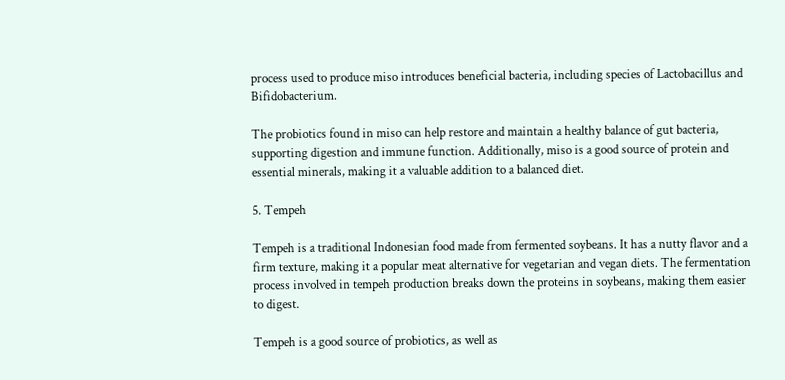process used to produce miso introduces beneficial bacteria, including species of Lactobacillus and Bifidobacterium.

The probiotics found in miso can help restore and maintain a healthy balance of gut bacteria, supporting digestion and immune function. Additionally, miso is a good source of protein and essential minerals, making it a valuable addition to a balanced diet.

5. Tempeh

Tempeh is a traditional Indonesian food made from fermented soybeans. It has a nutty flavor and a firm texture, making it a popular meat alternative for vegetarian and vegan diets. The fermentation process involved in tempeh production breaks down the proteins in soybeans, making them easier to digest.

Tempeh is a good source of probiotics, as well as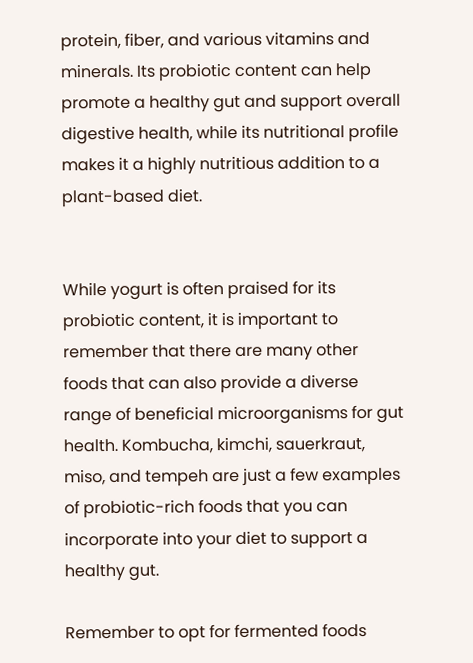protein, fiber, and various vitamins and minerals. Its probiotic content can help promote a healthy gut and support overall digestive health, while its nutritional profile makes it a highly nutritious addition to a plant-based diet.


While yogurt is often praised for its probiotic content, it is important to remember that there are many other foods that can also provide a diverse range of beneficial microorganisms for gut health. Kombucha, kimchi, sauerkraut, miso, and tempeh are just a few examples of probiotic-rich foods that you can incorporate into your diet to support a healthy gut.

Remember to opt for fermented foods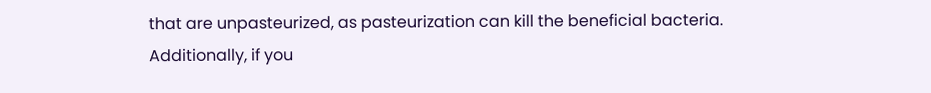that are unpasteurized, as pasteurization can kill the beneficial bacteria. Additionally, if you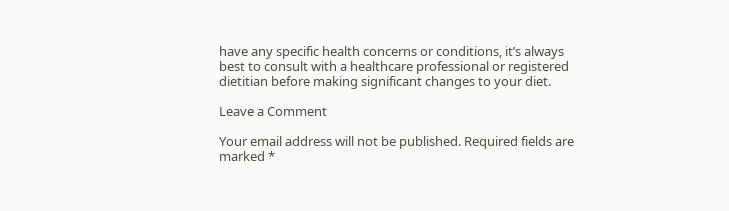have any specific health concerns or conditions, it’s always best to consult with a healthcare professional or registered dietitian before making significant changes to your diet.

Leave a Comment

Your email address will not be published. Required fields are marked *